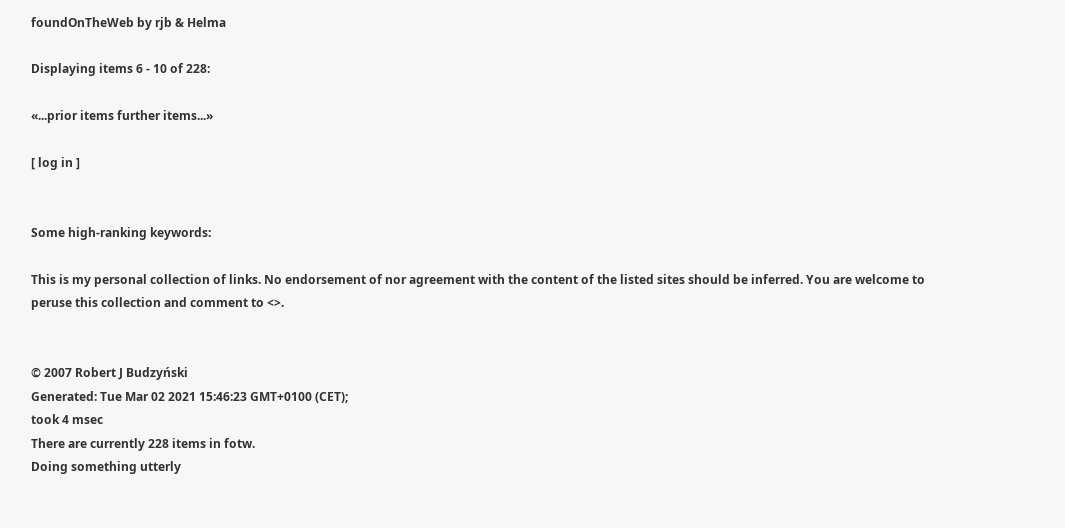foundOnTheWeb by rjb & Helma

Displaying items 6 - 10 of 228:

«...prior items further items...»

[ log in ]


Some high-ranking keywords:

This is my personal collection of links. No endorsement of nor agreement with the content of the listed sites should be inferred. You are welcome to peruse this collection and comment to <>.


© 2007 Robert J Budzyński
Generated: Tue Mar 02 2021 15:46:23 GMT+0100 (CET);
took 4 msec
There are currently 228 items in fotw.
Doing something utterly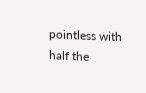pointless with half the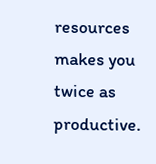resources makes you twice as productive.